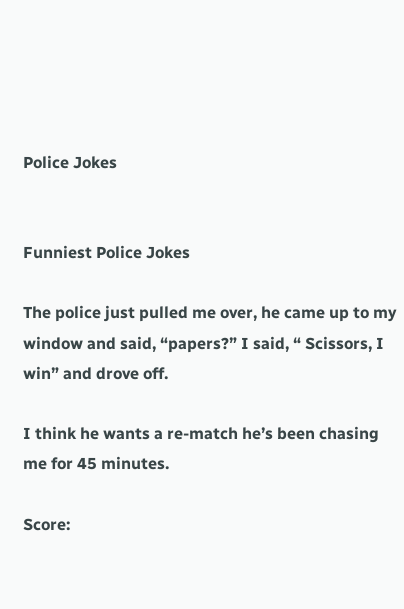Police Jokes


Funniest Police Jokes

The police just pulled me over, he came up to my window and said, “papers?” I said, “ Scissors, I win” and drove off.

I think he wants a re-match he’s been chasing me for 45 minutes.

Score: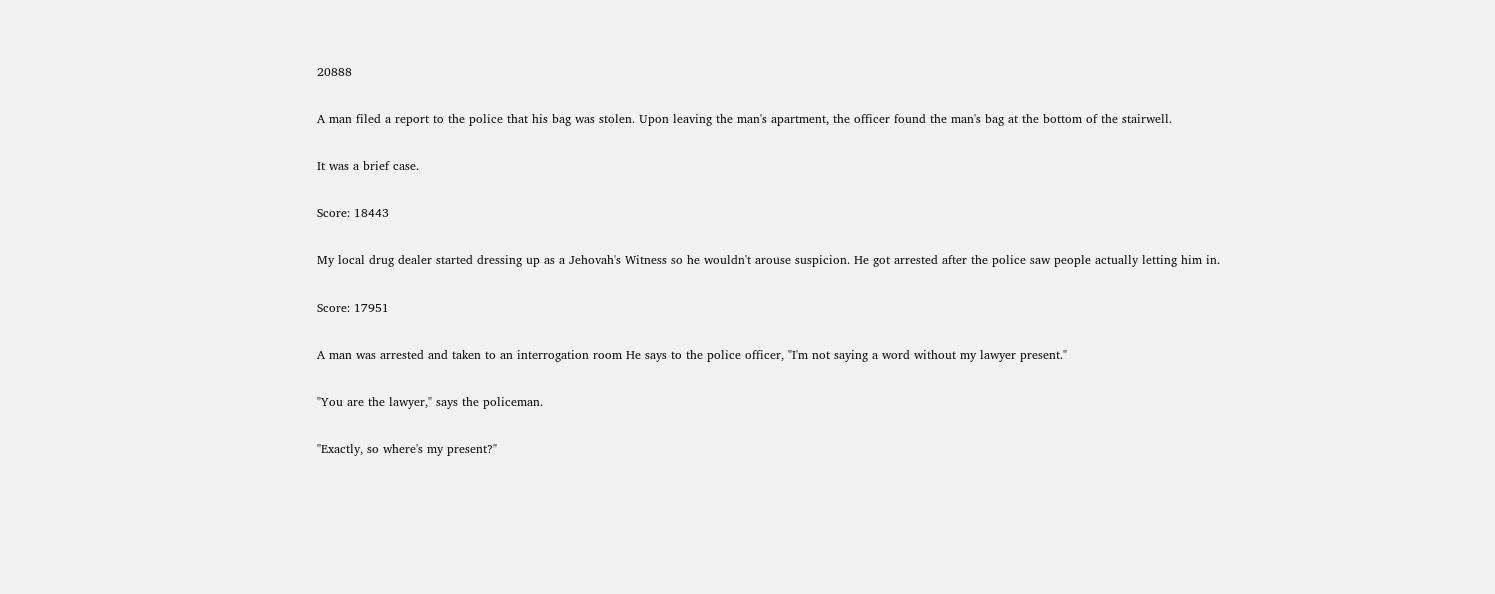20888

A man filed a report to the police that his bag was stolen. Upon leaving the man's apartment, the officer found the man's bag at the bottom of the stairwell.

It was a brief case.

Score: 18443

My local drug dealer started dressing up as a Jehovah's Witness so he wouldn't arouse suspicion. He got arrested after the police saw people actually letting him in.

Score: 17951

A man was arrested and taken to an interrogation room He says to the police officer, "I'm not saying a word without my lawyer present."

"You are the lawyer," says the policeman.

"Exactly, so where's my present?"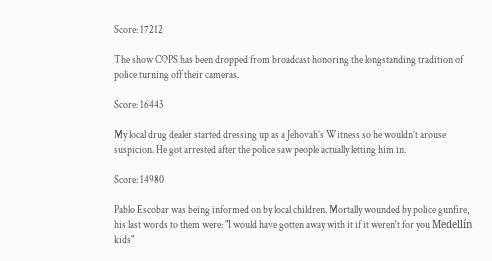Score: 17212

The show COPS has been dropped from broadcast honoring the longstanding tradition of police turning off their cameras.

Score: 16443

My local drug dealer started dressing up as a Jehovah’s Witness so he wouldn’t arouse suspicion. He got arrested after the police saw people actually letting him in.

Score: 14980

Pablo Escobar was being informed on by local children. Mortally wounded by police gunfire, his last words to them were: "I would have gotten away with it if it weren't for you Medellín kids"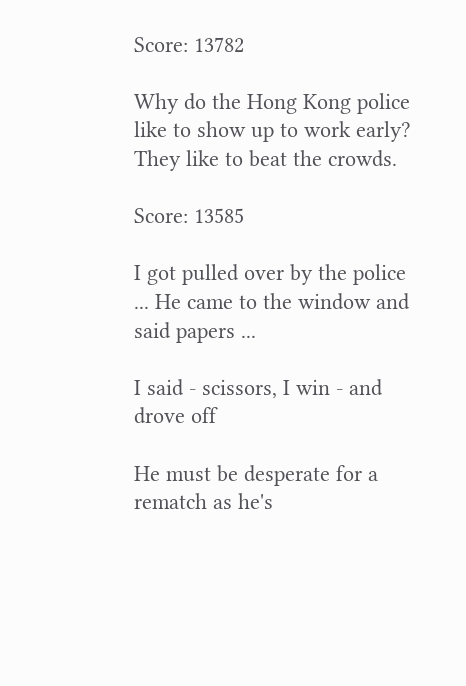Score: 13782

Why do the Hong Kong police like to show up to work early? They like to beat the crowds.

Score: 13585

I got pulled over by the police ... He came to the window and said papers ...

I said - scissors, I win - and drove off

He must be desperate for a rematch as he's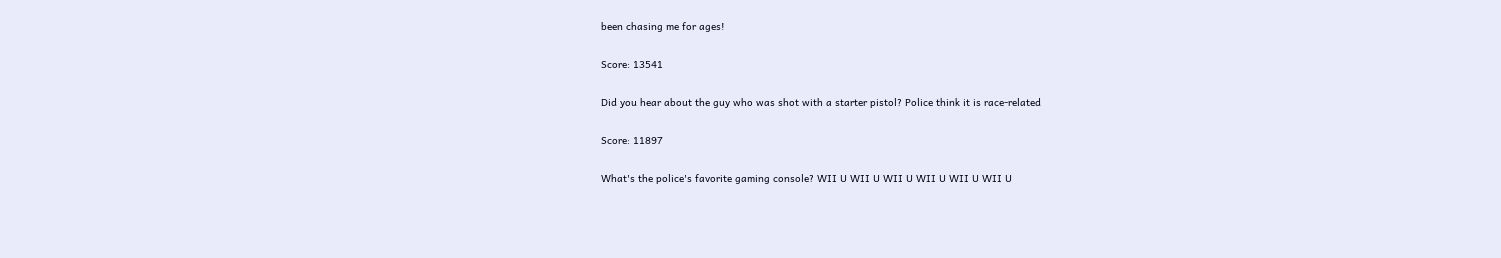been chasing me for ages!

Score: 13541

Did you hear about the guy who was shot with a starter pistol? Police think it is race-related

Score: 11897

What's the police's favorite gaming console? WII U WII U WII U WII U WII U WII U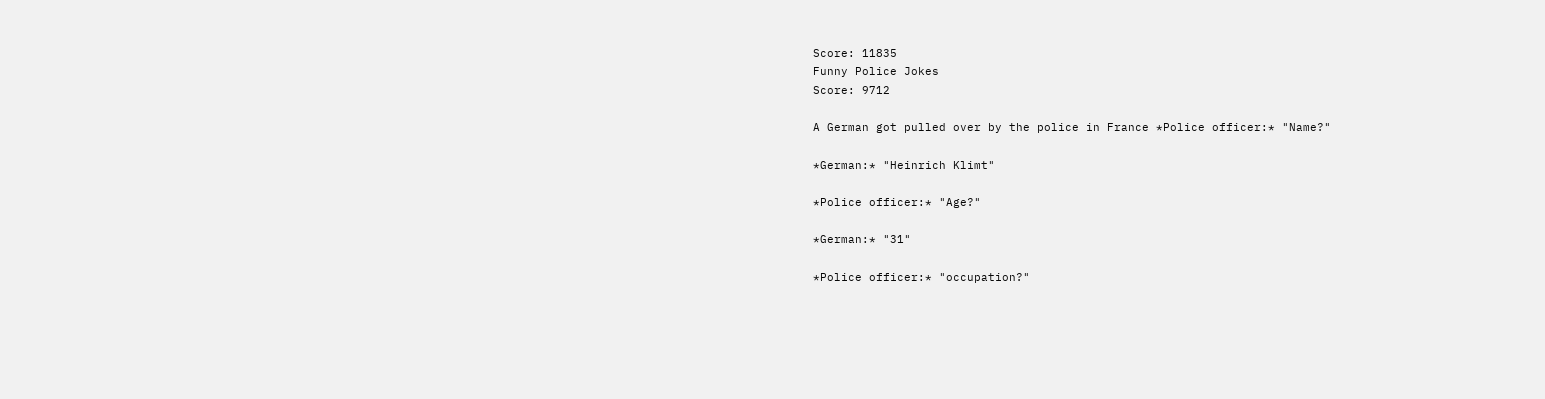Score: 11835
Funny Police Jokes
Score: 9712

A German got pulled over by the police in France *Police officer:* "Name?"

*German:* "Heinrich Klimt"

*Police officer:* "Age?"

*German:* "31"

*Police officer:* "occupation?"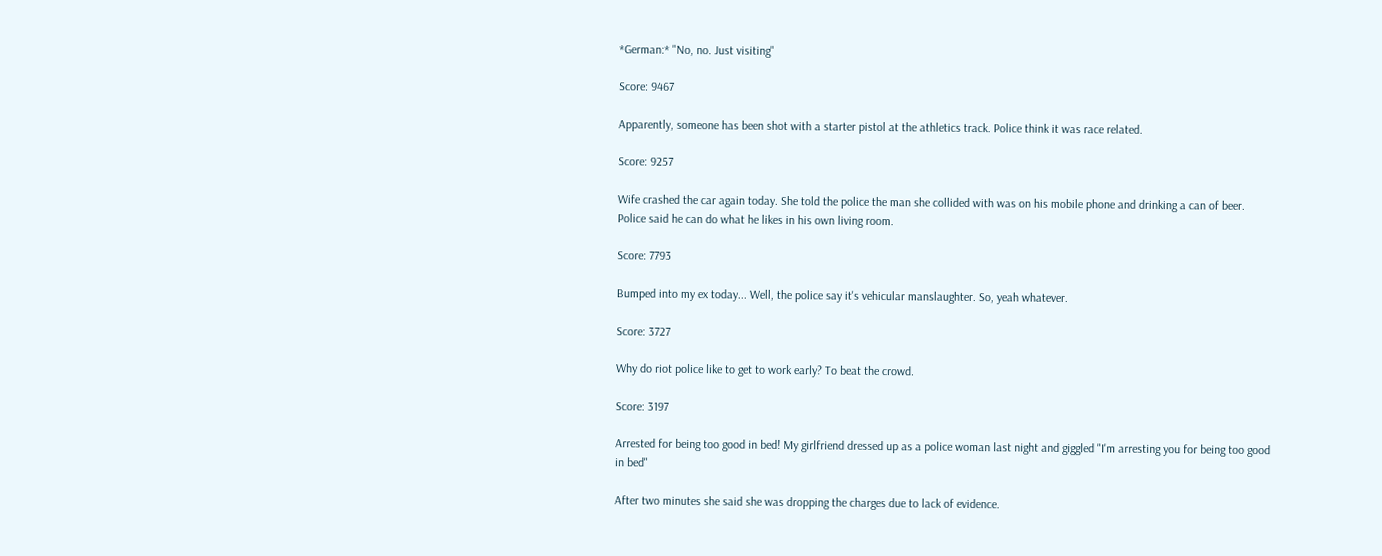*German:* "No, no. Just visiting"

Score: 9467

Apparently, someone has been shot with a starter pistol at the athletics track. Police think it was race related.

Score: 9257

Wife crashed the car again today. She told the police the man she collided with was on his mobile phone and drinking a can of beer. Police said he can do what he likes in his own living room.

Score: 7793

Bumped into my ex today... Well, the police say it's vehicular manslaughter. So, yeah whatever.

Score: 3727

Why do riot police like to get to work early? To beat the crowd.

Score: 3197

Arrested for being too good in bed! My girlfriend dressed up as a police woman last night and giggled "I'm arresting you for being too good in bed"

After two minutes she said she was dropping the charges due to lack of evidence.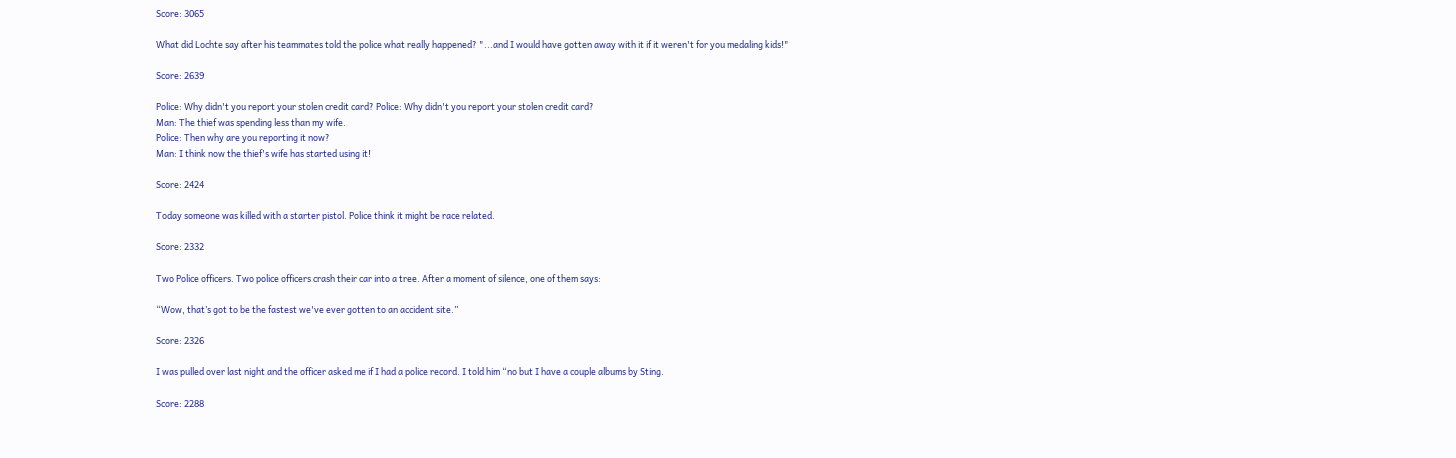Score: 3065

What did Lochte say after his teammates told the police what really happened? "...and I would have gotten away with it if it weren't for you medaling kids!"

Score: 2639

Police: Why didn't you report your stolen credit card? Police: Why didn't you report your stolen credit card?
Man: The thief was spending less than my wife.
Police: Then why are you reporting it now?
Man: I think now the thief's wife has started using it!

Score: 2424

Today someone was killed with a starter pistol. Police think it might be race related.

Score: 2332

Two Police officers. Two police officers crash their car into a tree. After a moment of silence, one of them says:

“Wow, that’s got to be the fastest we've ever gotten to an accident site.”

Score: 2326

I was pulled over last night and the officer asked me if I had a police record. I told him “no but I have a couple albums by Sting.

Score: 2288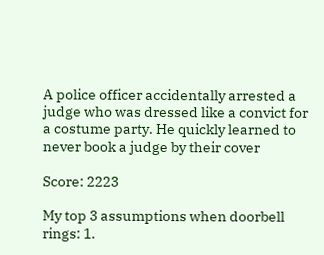A police officer accidentally arrested a judge who was dressed like a convict for a costume party. He quickly learned to never book a judge by their cover

Score: 2223

My top 3 assumptions when doorbell rings: 1.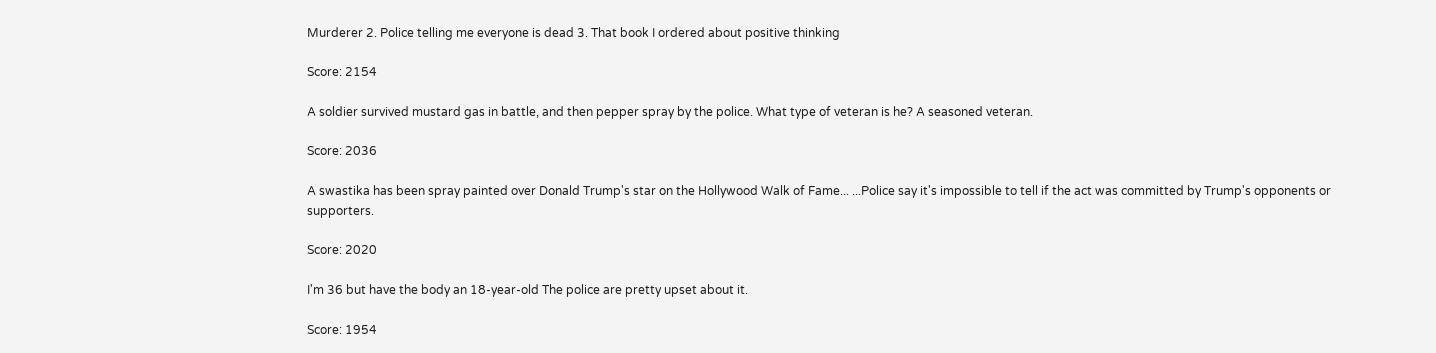Murderer 2. Police telling me everyone is dead 3. That book I ordered about positive thinking

Score: 2154

A soldier survived mustard gas in battle, and then pepper spray by the police. What type of veteran is he? A seasoned veteran.

Score: 2036

A swastika has been spray painted over Donald Trump's star on the Hollywood Walk of Fame... ...Police say it's impossible to tell if the act was committed by Trump's opponents or supporters.

Score: 2020

I'm 36 but have the body an 18-year-old The police are pretty upset about it.

Score: 1954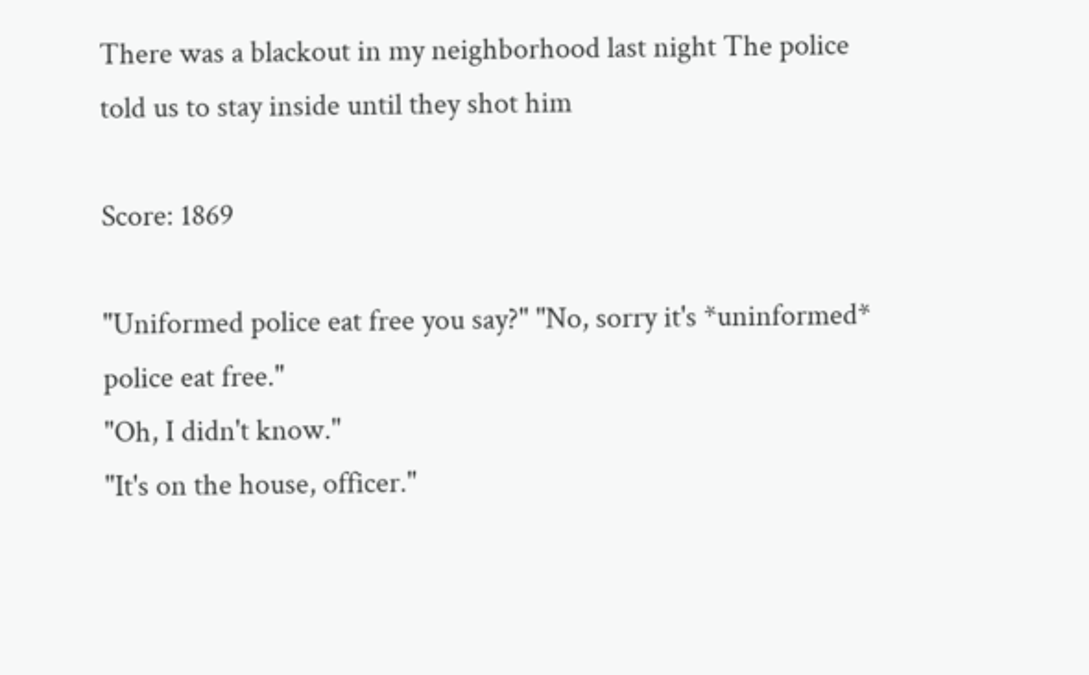There was a blackout in my neighborhood last night The police told us to stay inside until they shot him

Score: 1869

"Uniformed police eat free you say?" "No, sorry it's *uninformed* police eat free."
"Oh, I didn't know."
"It's on the house, officer."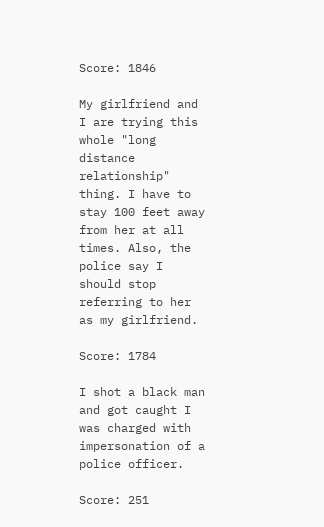Score: 1846

My girlfriend and I are trying this whole "long distance relationship" thing. I have to stay 100 feet away from her at all times. Also, the police say I should stop referring to her as my girlfriend.

Score: 1784

I shot a black man and got caught I was charged with impersonation of a police officer.

Score: 251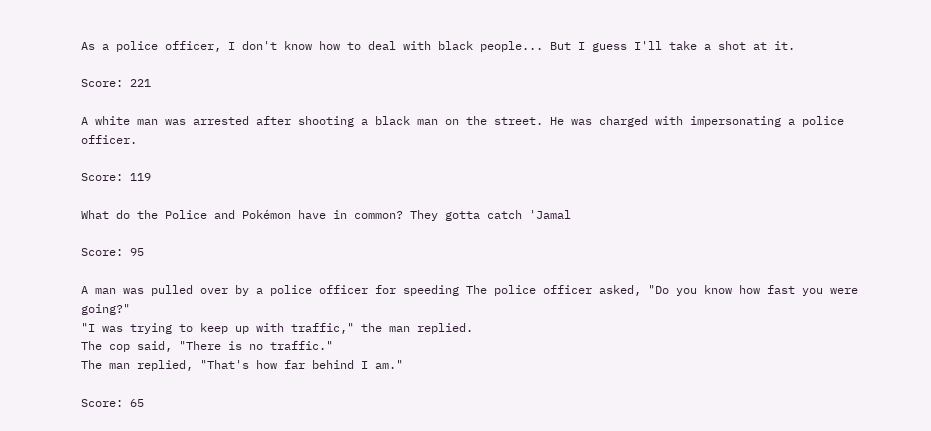As a police officer, I don't know how to deal with black people... But I guess I'll take a shot at it.

Score: 221

A white man was arrested after shooting a black man on the street. He was charged with impersonating a police officer.

Score: 119

What do the Police and Pokémon have in common? They gotta catch 'Jamal

Score: 95

A man was pulled over by a police officer for speeding The police officer asked, "Do you know how fast you were going?"
"I was trying to keep up with traffic," the man replied.
The cop said, "There is no traffic."
The man replied, "That's how far behind I am."

Score: 65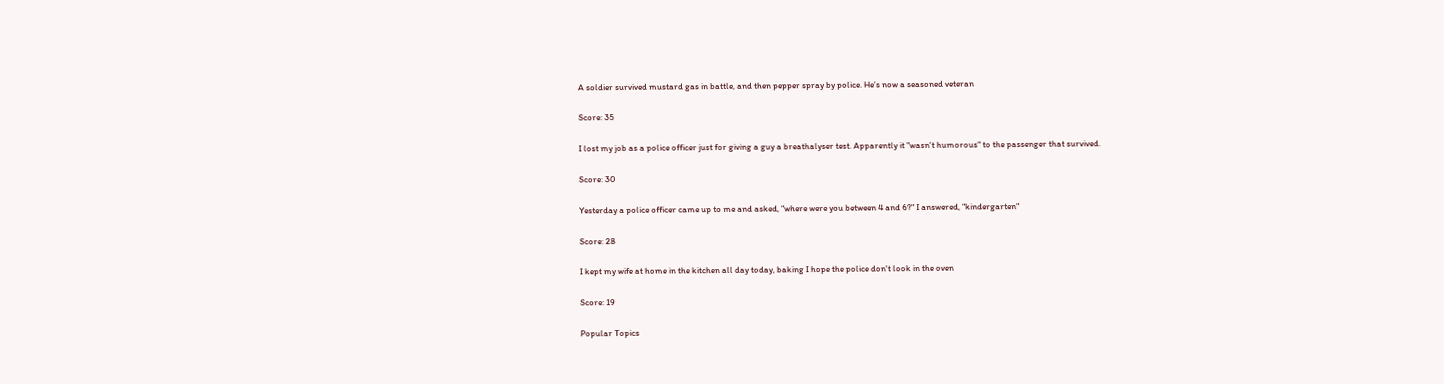A soldier survived mustard gas in battle, and then pepper spray by police. He’s now a seasoned veteran

Score: 35

I lost my job as a police officer just for giving a guy a breathalyser test. Apparently it "wasn't humorous" to the passenger that survived.

Score: 30

Yesterday a police officer came up to me and asked, "where were you between 4 and 6?" I answered, "kindergarten"

Score: 28

I kept my wife at home in the kitchen all day today, baking I hope the police don't look in the oven

Score: 19

Popular Topics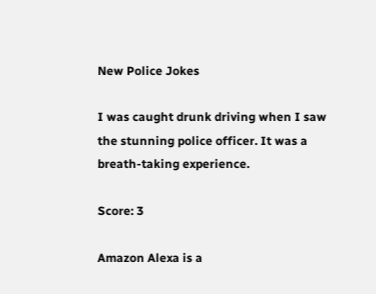New Police Jokes

I was caught drunk driving when I saw the stunning police officer. It was a breath-taking experience.

Score: 3

Amazon Alexa is a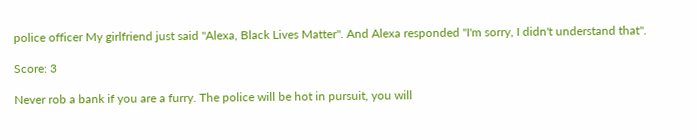police officer My girlfriend just said "Alexa, Black Lives Matter". And Alexa responded "I'm sorry, I didn't understand that".

Score: 3

Never rob a bank if you are a furry. The police will be hot in pursuit, you will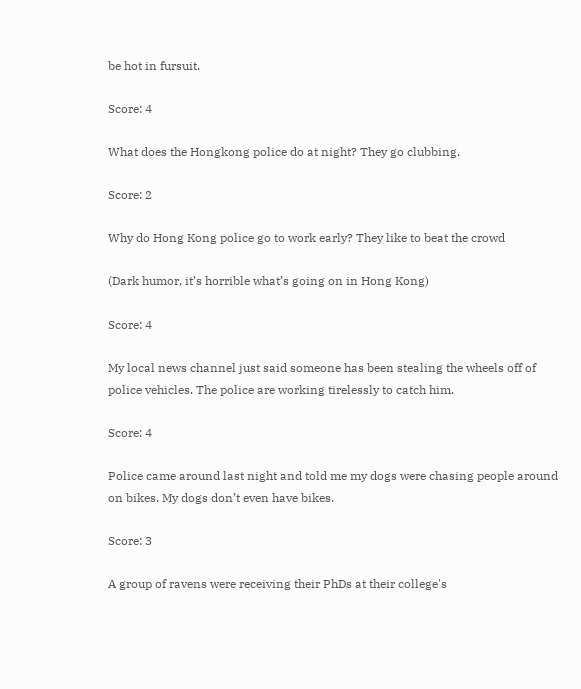be hot in fursuit.

Score: 4

What does the Hongkong police do at night? They go clubbing.

Score: 2

Why do Hong Kong police go to work early? They like to beat the crowd

(Dark humor, it’s horrible what’s going on in Hong Kong)

Score: 4

My local news channel just said someone has been stealing the wheels off of police vehicles. The police are working tirelessly to catch him.

Score: 4

Police came around last night and told me my dogs were chasing people around on bikes. My dogs don’t even have bikes.

Score: 3

A group of ravens were receiving their PhDs at their college's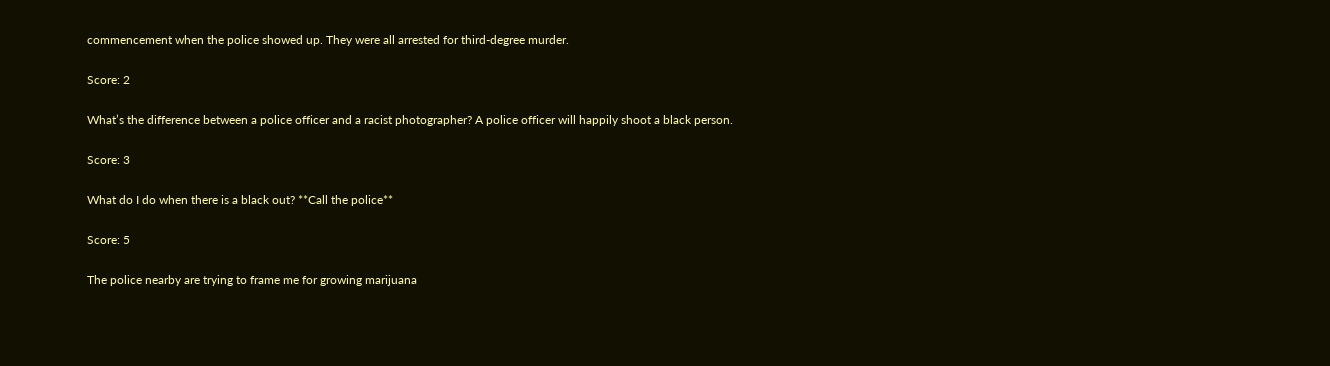commencement when the police showed up. They were all arrested for third-degree murder.

Score: 2

What’s the difference between a police officer and a racist photographer? A police officer will happily shoot a black person.

Score: 3

What do I do when there is a black out? **Call the police**

Score: 5

The police nearby are trying to frame me for growing marijuana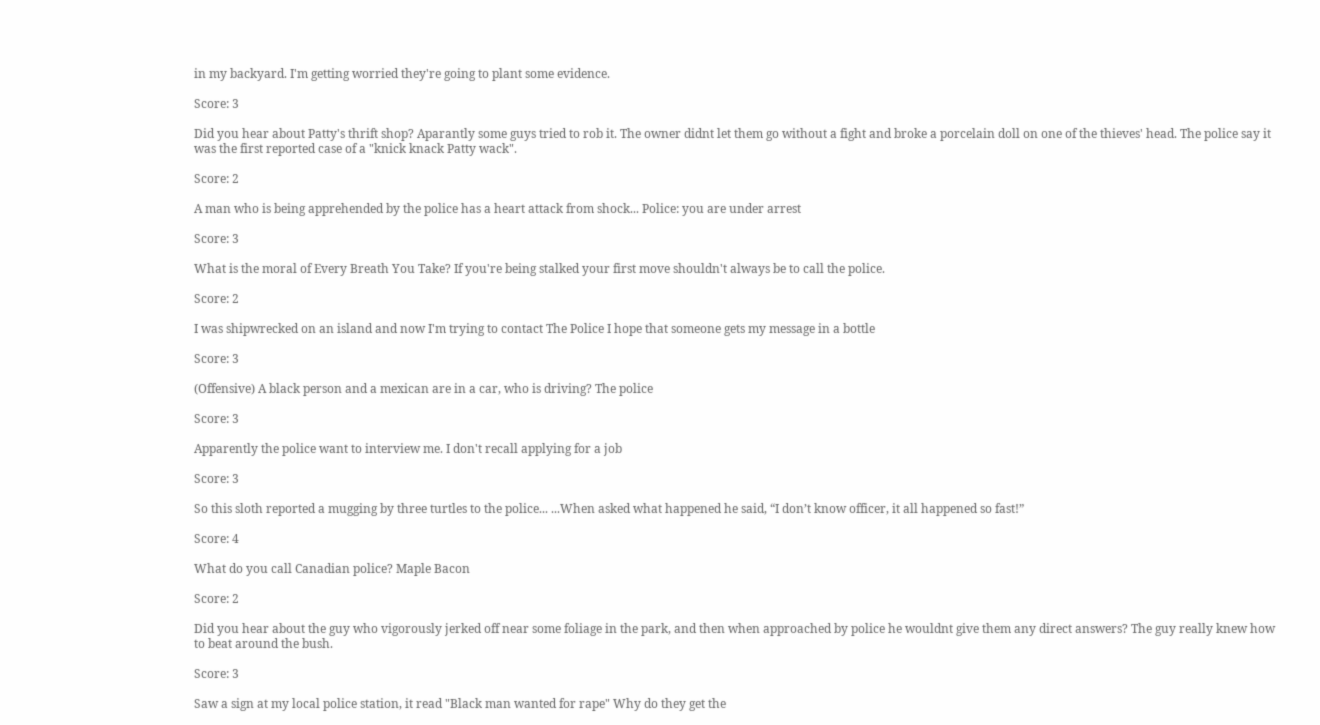in my backyard. I'm getting worried they're going to plant some evidence.

Score: 3

Did you hear about Patty's thrift shop? Aparantly some guys tried to rob it. The owner didnt let them go without a fight and broke a porcelain doll on one of the thieves' head. The police say it was the first reported case of a "knick knack Patty wack".

Score: 2

A man who is being apprehended by the police has a heart attack from shock... Police: you are under arrest

Score: 3

What is the moral of Every Breath You Take? If you're being stalked your first move shouldn't always be to call the police.

Score: 2

I was shipwrecked on an island and now I'm trying to contact The Police I hope that someone gets my message in a bottle

Score: 3

(Offensive) A black person and a mexican are in a car, who is driving? The police

Score: 3

Apparently the police want to interview me. I don't recall applying for a job

Score: 3

So this sloth reported a mugging by three turtles to the police... ...When asked what happened he said, “I don’t know officer, it all happened so fast!”

Score: 4

What do you call Canadian police? Maple Bacon

Score: 2

Did you hear about the guy who vigorously jerked off near some foliage in the park, and then when approached by police he wouldnt give them any direct answers? The guy really knew how to beat around the bush.

Score: 3

Saw a sign at my local police station, it read "Black man wanted for rape" Why do they get the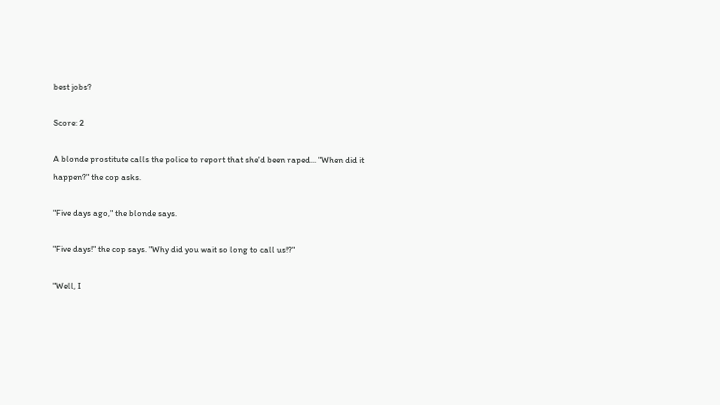best jobs?

Score: 2

A blonde prostitute calls the police to report that she'd been raped... "When did it happen?" the cop asks.

"Five days ago," the blonde says.

"Five days!" the cop says. "Why did you wait so long to call us!?"

"Well, I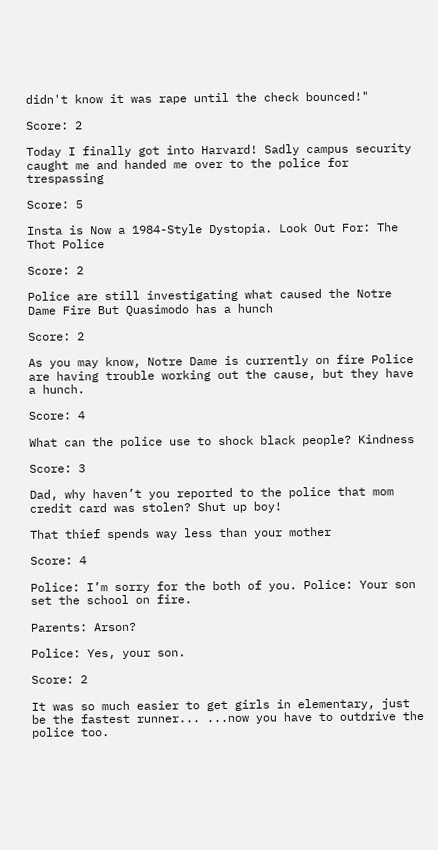didn't know it was rape until the check bounced!"

Score: 2

Today I finally got into Harvard! Sadly campus security caught me and handed me over to the police for trespassing

Score: 5

Insta is Now a 1984-Style Dystopia. Look Out For: The Thot Police

Score: 2

Police are still investigating what caused the Notre Dame Fire But Quasimodo has a hunch

Score: 2

As you may know, Notre Dame is currently on fire Police are having trouble working out the cause, but they have a hunch.

Score: 4

What can the police use to shock black people? Kindness

Score: 3

Dad, why haven’t you reported to the police that mom credit card was stolen? Shut up boy!

That thief spends way less than your mother

Score: 4

Police: I’m sorry for the both of you. Police: Your son set the school on fire.

Parents: Arson?

Police: Yes, your son.

Score: 2

It was so much easier to get girls in elementary, just be the fastest runner... ...now you have to outdrive the police too.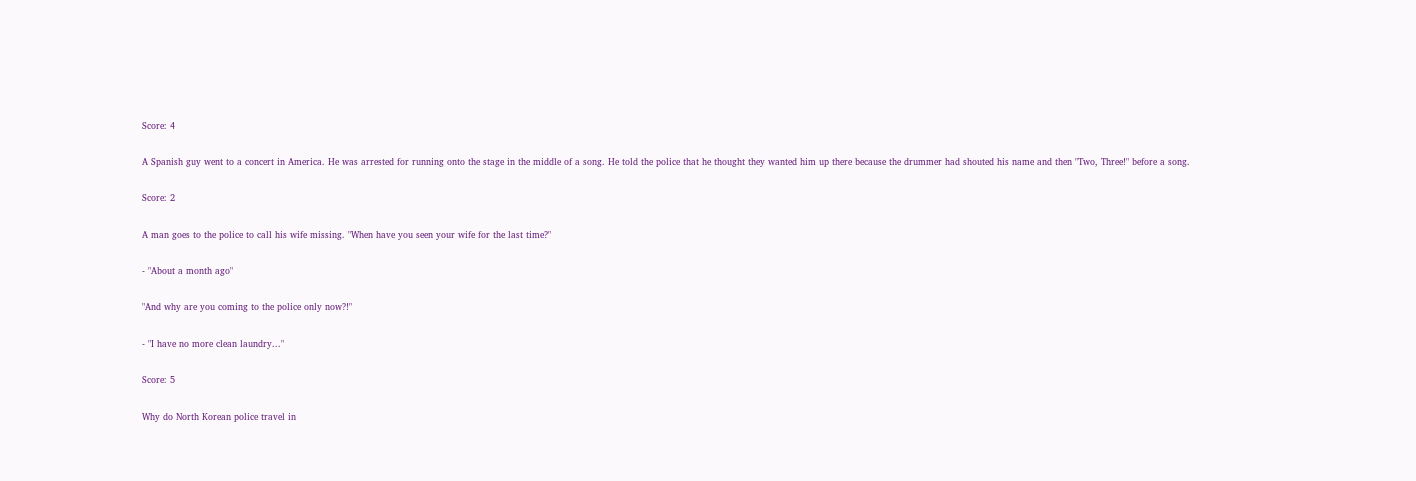Score: 4

A Spanish guy went to a concert in America. He was arrested for running onto the stage in the middle of a song. He told the police that he thought they wanted him up there because the drummer had shouted his name and then "Two, Three!" before a song.

Score: 2

A man goes to the police to call his wife missing. "When have you seen your wife for the last time?"

- "About a month ago"

"And why are you coming to the police only now?!"

- "I have no more clean laundry..."

Score: 5

Why do North Korean police travel in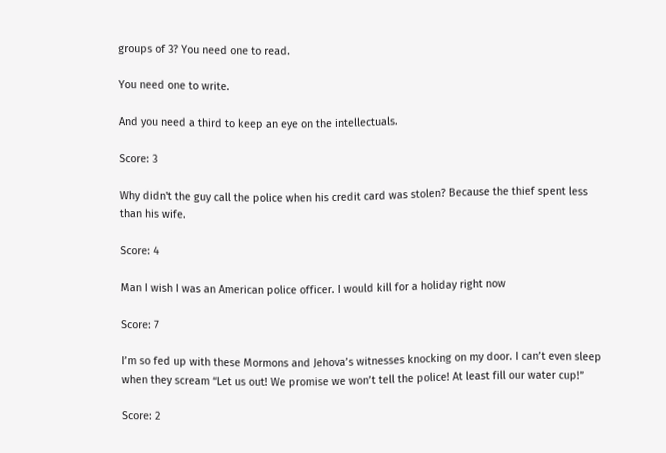groups of 3? You need one to read.

You need one to write.

And you need a third to keep an eye on the intellectuals.

Score: 3

Why didn't the guy call the police when his credit card was stolen? Because the thief spent less than his wife.

Score: 4

Man I wish I was an American police officer. I would kill for a holiday right now

Score: 7

I’m so fed up with these Mormons and Jehova’s witnesses knocking on my door. I can’t even sleep when they scream “Let us out! We promise we won’t tell the police! At least fill our water cup!”

Score: 2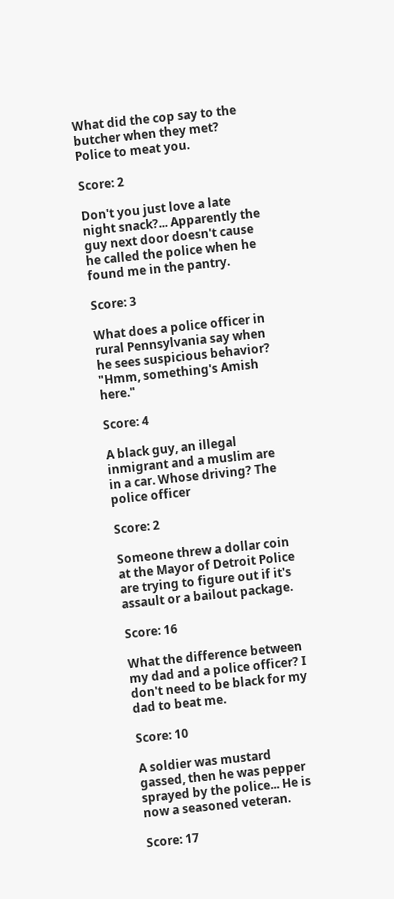What did the cop say to the butcher when they met? Police to meat you.

Score: 2

Don't you just love a late night snack?... Apparently the guy next door doesn't cause he called the police when he found me in the pantry.

Score: 3

What does a police officer in rural Pennsylvania say when he sees suspicious behavior? "Hmm, something's Amish here."

Score: 4

A black guy, an illegal inmigrant and a muslim are in a car. Whose driving? The police officer

Score: 2

Someone threw a dollar coin at the Mayor of Detroit Police are trying to figure out if it's assault or a bailout package.

Score: 16

What the difference between my dad and a police officer? I don't need to be black for my dad to beat me.

Score: 10

A soldier was mustard gassed, then he was pepper sprayed by the police... He is now a seasoned veteran.

Score: 17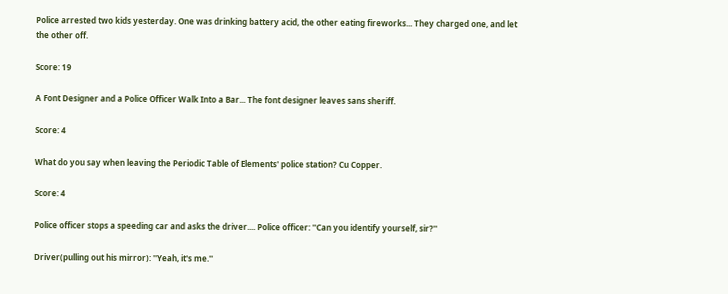Police arrested two kids yesterday. One was drinking battery acid, the other eating fireworks... They charged one, and let the other off.

Score: 19

A Font Designer and a Police Officer Walk Into a Bar... The font designer leaves sans sheriff.

Score: 4

What do you say when leaving the Periodic Table of Elements' police station? Cu Copper.

Score: 4

Police officer stops a speeding car and asks the driver.... Police officer: ''Can you identify yourself, sir?''

Driver(pulling out his mirror): ''Yeah, it's me.''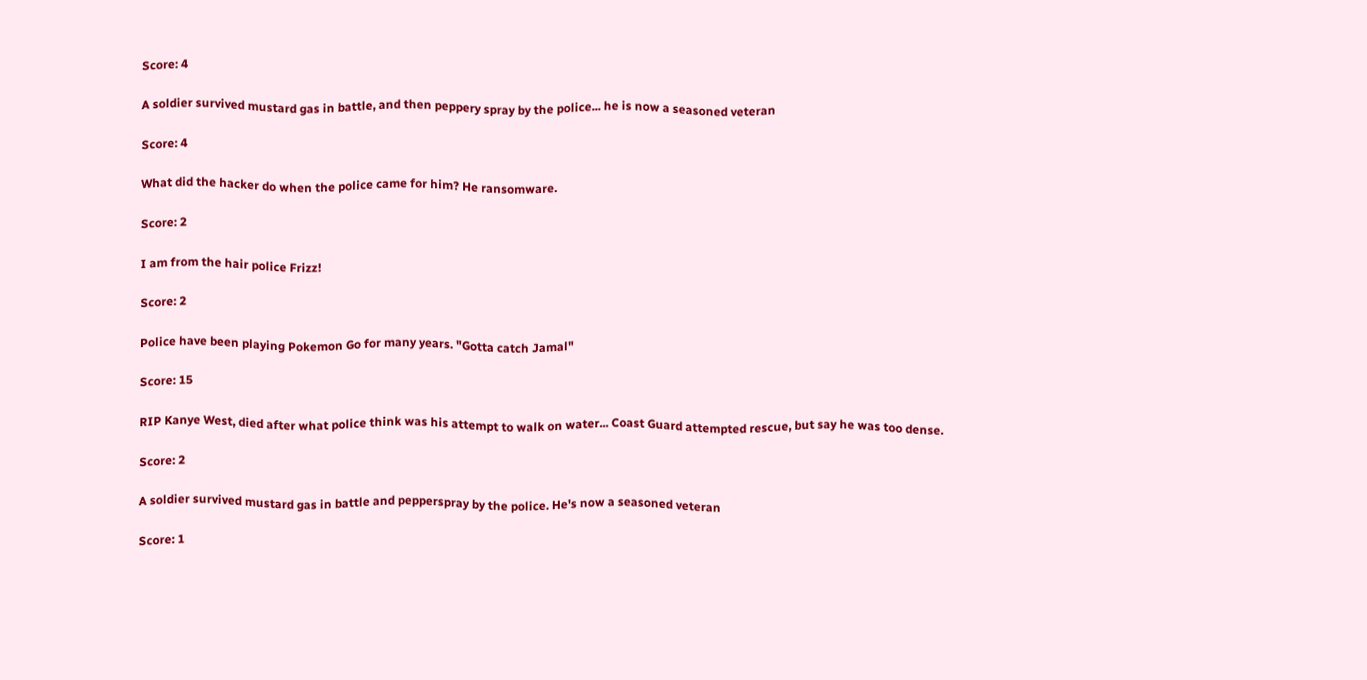Score: 4

A soldier survived mustard gas in battle, and then peppery spray by the police... he is now a seasoned veteran

Score: 4

What did the hacker do when the police came for him? He ransomware.

Score: 2

I am from the hair police Frizz!

Score: 2

Police have been playing Pokemon Go for many years. "Gotta catch Jamal"

Score: 15

RIP Kanye West, died after what police think was his attempt to walk on water... Coast Guard attempted rescue, but say he was too dense.

Score: 2

A soldier survived mustard gas in battle and pepperspray by the police. He's now a seasoned veteran

Score: 1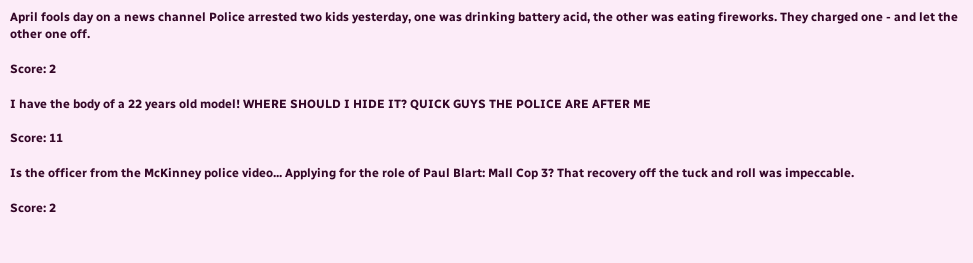April fools day on a news channel Police arrested two kids yesterday, one was drinking battery acid, the other was eating fireworks. They charged one - and let the other one off.

Score: 2

I have the body of a 22 years old model! WHERE SHOULD I HIDE IT? QUICK GUYS THE POLICE ARE AFTER ME

Score: 11

Is the officer from the McKinney police video... Applying for the role of Paul Blart: Mall Cop 3? That recovery off the tuck and roll was impeccable.

Score: 2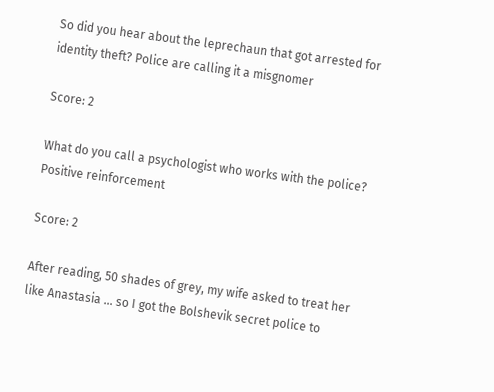So did you hear about the leprechaun that got arrested for identity theft? Police are calling it a misgnomer

Score: 2

What do you call a psychologist who works with the police? Positive reinforcement

Score: 2

After reading, 50 shades of grey, my wife asked to treat her like Anastasia ... so I got the Bolshevik secret police to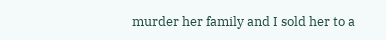murder her family and I sold her to a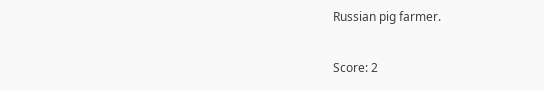Russian pig farmer.

Score: 2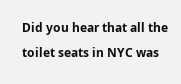Did you hear that all the toilet seats in NYC was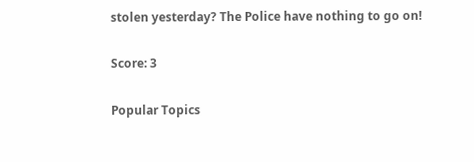stolen yesterday? The Police have nothing to go on!

Score: 3

Popular Topics